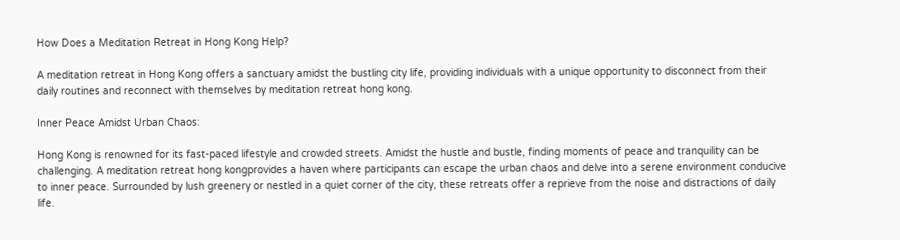How Does a Meditation Retreat in Hong Kong Help?

A meditation retreat in Hong Kong offers a sanctuary amidst the bustling city life, providing individuals with a unique opportunity to disconnect from their daily routines and reconnect with themselves by meditation retreat hong kong.

Inner Peace Amidst Urban Chaos:

Hong Kong is renowned for its fast-paced lifestyle and crowded streets. Amidst the hustle and bustle, finding moments of peace and tranquility can be challenging. A meditation retreat hong kongprovides a haven where participants can escape the urban chaos and delve into a serene environment conducive to inner peace. Surrounded by lush greenery or nestled in a quiet corner of the city, these retreats offer a reprieve from the noise and distractions of daily life.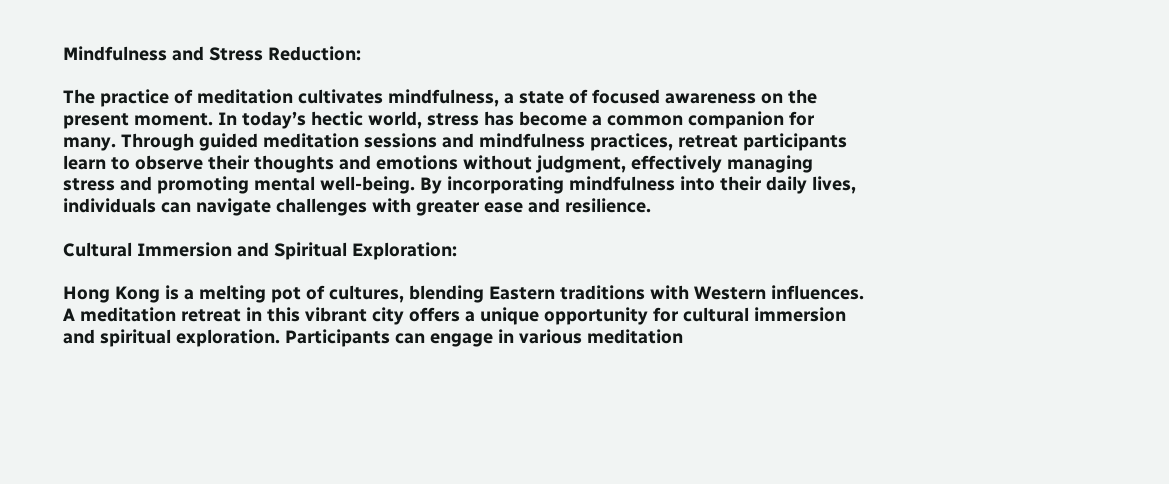Mindfulness and Stress Reduction:

The practice of meditation cultivates mindfulness, a state of focused awareness on the present moment. In today’s hectic world, stress has become a common companion for many. Through guided meditation sessions and mindfulness practices, retreat participants learn to observe their thoughts and emotions without judgment, effectively managing stress and promoting mental well-being. By incorporating mindfulness into their daily lives, individuals can navigate challenges with greater ease and resilience.

Cultural Immersion and Spiritual Exploration:

Hong Kong is a melting pot of cultures, blending Eastern traditions with Western influences. A meditation retreat in this vibrant city offers a unique opportunity for cultural immersion and spiritual exploration. Participants can engage in various meditation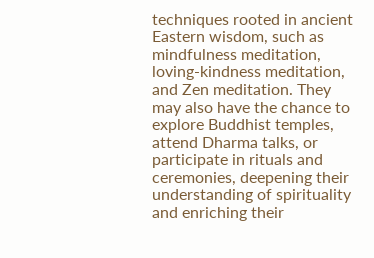techniques rooted in ancient Eastern wisdom, such as mindfulness meditation, loving-kindness meditation, and Zen meditation. They may also have the chance to explore Buddhist temples, attend Dharma talks, or participate in rituals and ceremonies, deepening their understanding of spirituality and enriching their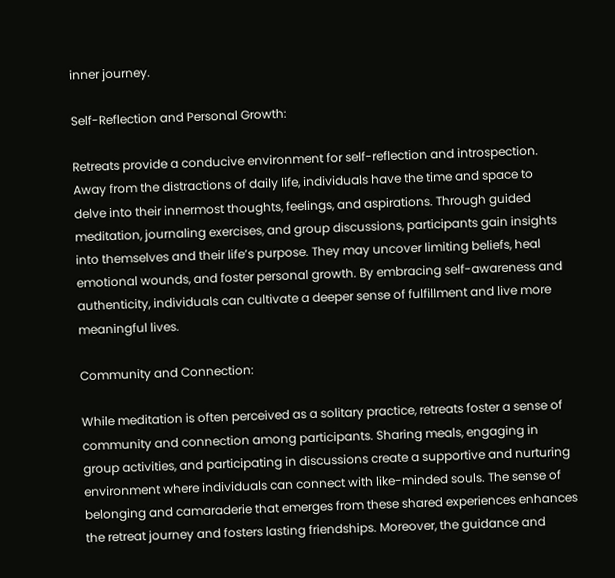inner journey.

Self-Reflection and Personal Growth:

Retreats provide a conducive environment for self-reflection and introspection. Away from the distractions of daily life, individuals have the time and space to delve into their innermost thoughts, feelings, and aspirations. Through guided meditation, journaling exercises, and group discussions, participants gain insights into themselves and their life’s purpose. They may uncover limiting beliefs, heal emotional wounds, and foster personal growth. By embracing self-awareness and authenticity, individuals can cultivate a deeper sense of fulfillment and live more meaningful lives.

Community and Connection:

While meditation is often perceived as a solitary practice, retreats foster a sense of community and connection among participants. Sharing meals, engaging in group activities, and participating in discussions create a supportive and nurturing environment where individuals can connect with like-minded souls. The sense of belonging and camaraderie that emerges from these shared experiences enhances the retreat journey and fosters lasting friendships. Moreover, the guidance and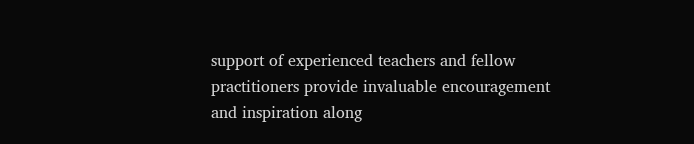support of experienced teachers and fellow practitioners provide invaluable encouragement and inspiration along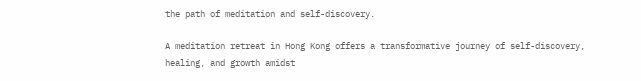the path of meditation and self-discovery.

A meditation retreat in Hong Kong offers a transformative journey of self-discovery, healing, and growth amidst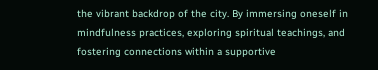the vibrant backdrop of the city. By immersing oneself in mindfulness practices, exploring spiritual teachings, and fostering connections within a supportive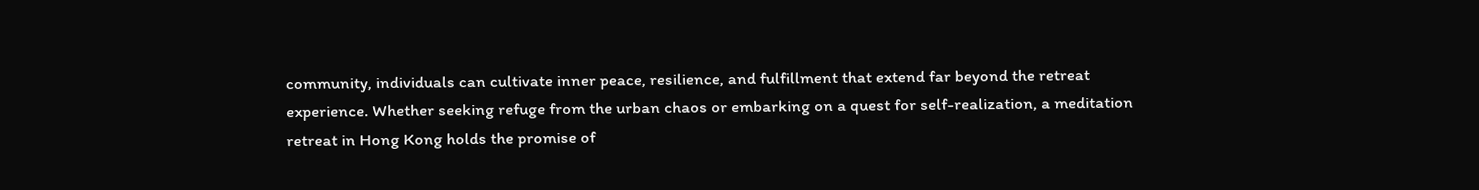community, individuals can cultivate inner peace, resilience, and fulfillment that extend far beyond the retreat experience. Whether seeking refuge from the urban chaos or embarking on a quest for self-realization, a meditation retreat in Hong Kong holds the promise of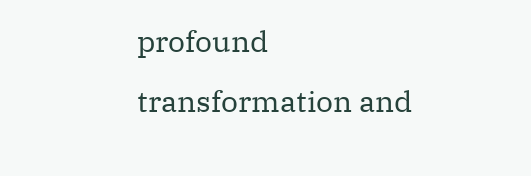profound transformation and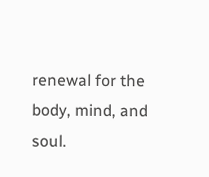renewal for the body, mind, and soul.